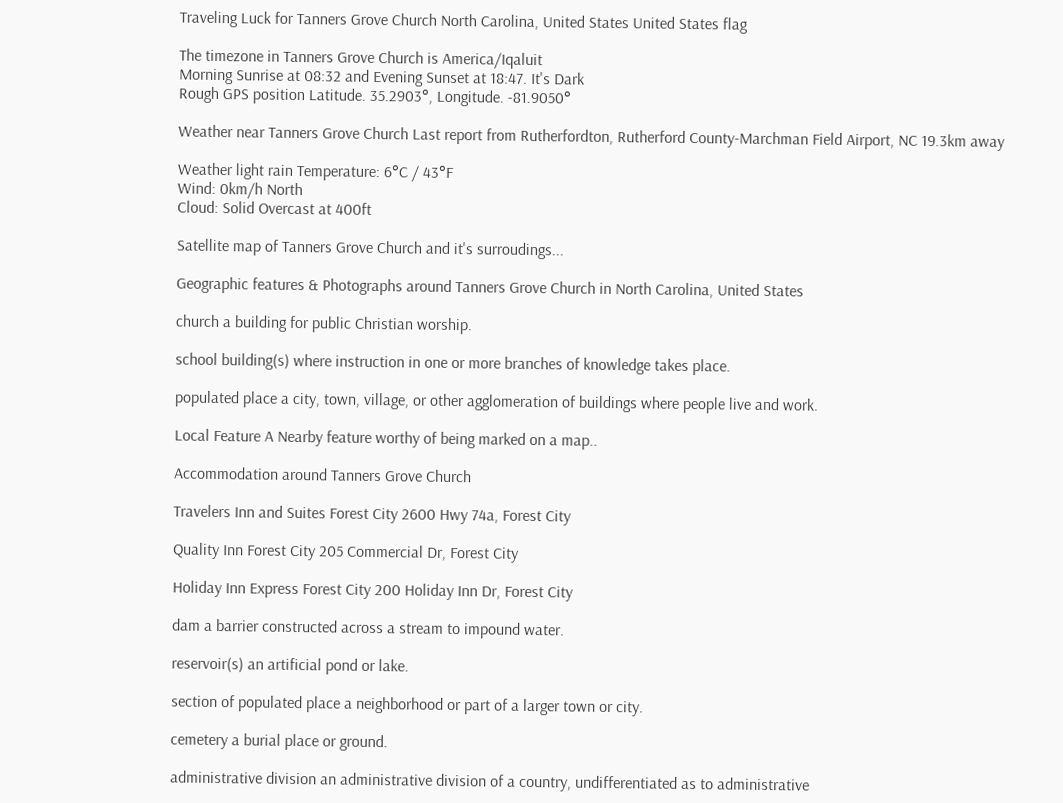Traveling Luck for Tanners Grove Church North Carolina, United States United States flag

The timezone in Tanners Grove Church is America/Iqaluit
Morning Sunrise at 08:32 and Evening Sunset at 18:47. It's Dark
Rough GPS position Latitude. 35.2903°, Longitude. -81.9050°

Weather near Tanners Grove Church Last report from Rutherfordton, Rutherford County-Marchman Field Airport, NC 19.3km away

Weather light rain Temperature: 6°C / 43°F
Wind: 0km/h North
Cloud: Solid Overcast at 400ft

Satellite map of Tanners Grove Church and it's surroudings...

Geographic features & Photographs around Tanners Grove Church in North Carolina, United States

church a building for public Christian worship.

school building(s) where instruction in one or more branches of knowledge takes place.

populated place a city, town, village, or other agglomeration of buildings where people live and work.

Local Feature A Nearby feature worthy of being marked on a map..

Accommodation around Tanners Grove Church

Travelers Inn and Suites Forest City 2600 Hwy 74a, Forest City

Quality Inn Forest City 205 Commercial Dr, Forest City

Holiday Inn Express Forest City 200 Holiday Inn Dr, Forest City

dam a barrier constructed across a stream to impound water.

reservoir(s) an artificial pond or lake.

section of populated place a neighborhood or part of a larger town or city.

cemetery a burial place or ground.

administrative division an administrative division of a country, undifferentiated as to administrative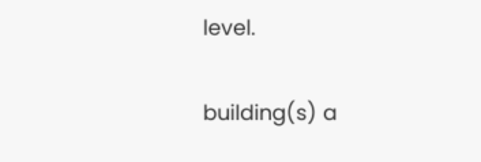level.

building(s) a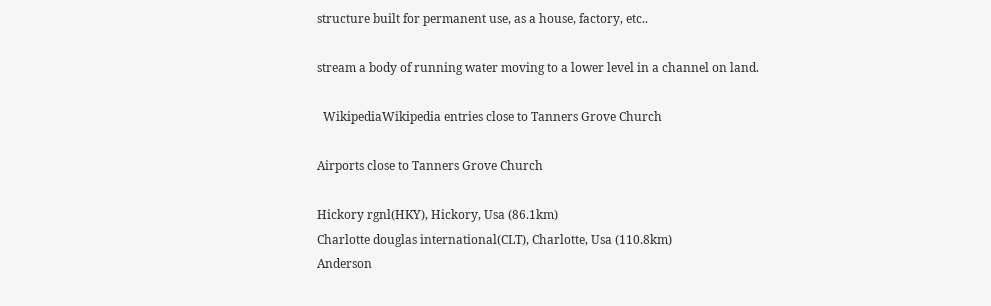structure built for permanent use, as a house, factory, etc..

stream a body of running water moving to a lower level in a channel on land.

  WikipediaWikipedia entries close to Tanners Grove Church

Airports close to Tanners Grove Church

Hickory rgnl(HKY), Hickory, Usa (86.1km)
Charlotte douglas international(CLT), Charlotte, Usa (110.8km)
Anderson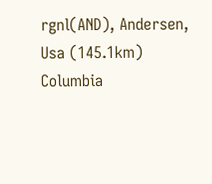rgnl(AND), Andersen, Usa (145.1km)
Columbia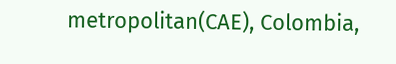metropolitan(CAE), Colombia,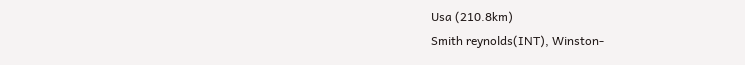Usa (210.8km)
Smith reynolds(INT), Winston-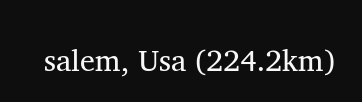salem, Usa (224.2km)